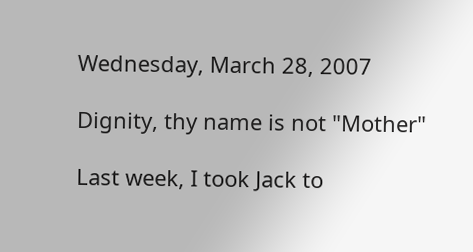Wednesday, March 28, 2007

Dignity, thy name is not "Mother"

Last week, I took Jack to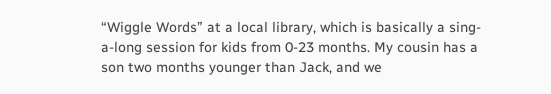“Wiggle Words” at a local library, which is basically a sing-a-long session for kids from 0-23 months. My cousin has a son two months younger than Jack, and we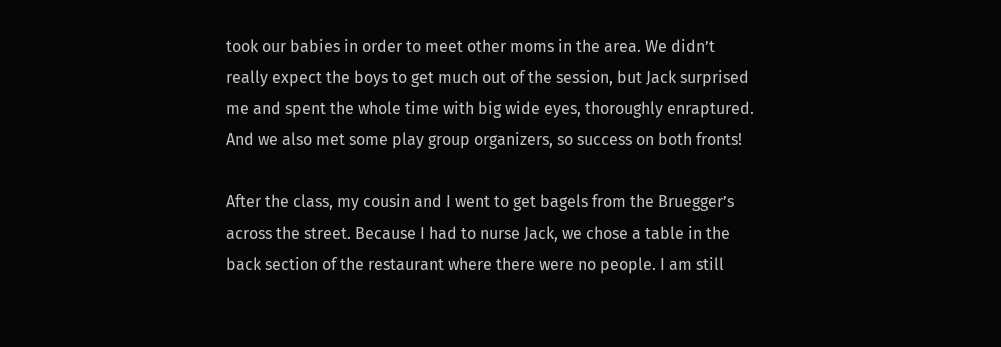took our babies in order to meet other moms in the area. We didn’t really expect the boys to get much out of the session, but Jack surprised me and spent the whole time with big wide eyes, thoroughly enraptured. And we also met some play group organizers, so success on both fronts!

After the class, my cousin and I went to get bagels from the Bruegger’s across the street. Because I had to nurse Jack, we chose a table in the back section of the restaurant where there were no people. I am still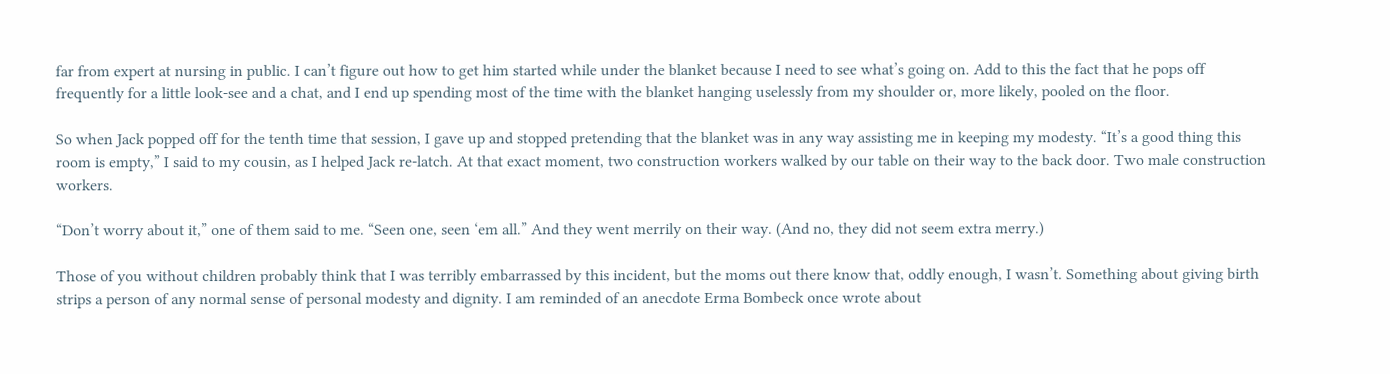far from expert at nursing in public. I can’t figure out how to get him started while under the blanket because I need to see what’s going on. Add to this the fact that he pops off frequently for a little look-see and a chat, and I end up spending most of the time with the blanket hanging uselessly from my shoulder or, more likely, pooled on the floor.

So when Jack popped off for the tenth time that session, I gave up and stopped pretending that the blanket was in any way assisting me in keeping my modesty. “It’s a good thing this room is empty,” I said to my cousin, as I helped Jack re-latch. At that exact moment, two construction workers walked by our table on their way to the back door. Two male construction workers.

“Don’t worry about it,” one of them said to me. “Seen one, seen ‘em all.” And they went merrily on their way. (And no, they did not seem extra merry.)

Those of you without children probably think that I was terribly embarrassed by this incident, but the moms out there know that, oddly enough, I wasn’t. Something about giving birth strips a person of any normal sense of personal modesty and dignity. I am reminded of an anecdote Erma Bombeck once wrote about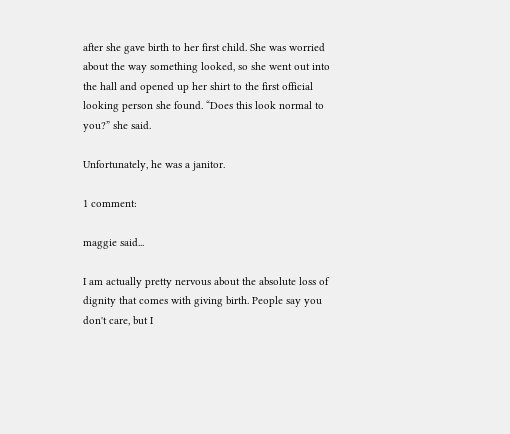after she gave birth to her first child. She was worried about the way something looked, so she went out into the hall and opened up her shirt to the first official looking person she found. “Does this look normal to you?” she said.

Unfortunately, he was a janitor.

1 comment:

maggie said...

I am actually pretty nervous about the absolute loss of dignity that comes with giving birth. People say you don't care, but I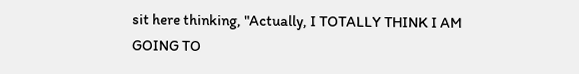sit here thinking, "Actually, I TOTALLY THINK I AM GOING TO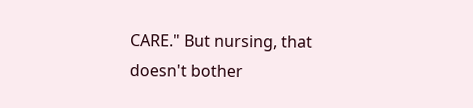CARE." But nursing, that doesn't bother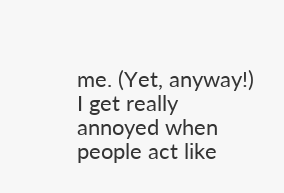me. (Yet, anyway!) I get really annoyed when people act like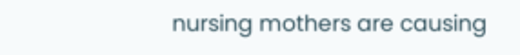nursing mothers are causing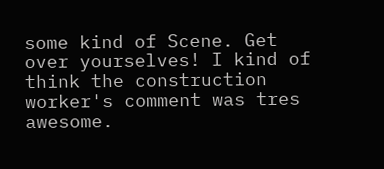some kind of Scene. Get over yourselves! I kind of think the construction worker's comment was tres awesome.